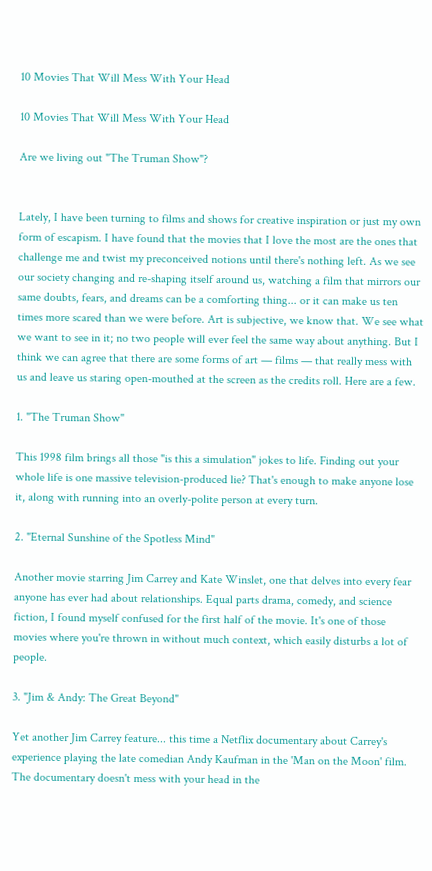10 Movies That Will Mess With Your Head

10 Movies That Will Mess With Your Head

Are we living out "The Truman Show"?


Lately, I have been turning to films and shows for creative inspiration or just my own form of escapism. I have found that the movies that I love the most are the ones that challenge me and twist my preconceived notions until there's nothing left. As we see our society changing and re-shaping itself around us, watching a film that mirrors our same doubts, fears, and dreams can be a comforting thing... or it can make us ten times more scared than we were before. Art is subjective, we know that. We see what we want to see in it; no two people will ever feel the same way about anything. But I think we can agree that there are some forms of art — films — that really mess with us and leave us staring open-mouthed at the screen as the credits roll. Here are a few.

1. "The Truman Show"

This 1998 film brings all those "is this a simulation" jokes to life. Finding out your whole life is one massive television-produced lie? That's enough to make anyone lose it, along with running into an overly-polite person at every turn.

2. "Eternal Sunshine of the Spotless Mind"

Another movie starring Jim Carrey and Kate Winslet, one that delves into every fear anyone has ever had about relationships. Equal parts drama, comedy, and science fiction, I found myself confused for the first half of the movie. It's one of those movies where you're thrown in without much context, which easily disturbs a lot of people.

3. "Jim & Andy: The Great Beyond"

Yet another Jim Carrey feature... this time a Netflix documentary about Carrey's experience playing the late comedian Andy Kaufman in the 'Man on the Moon' film. The documentary doesn't mess with your head in the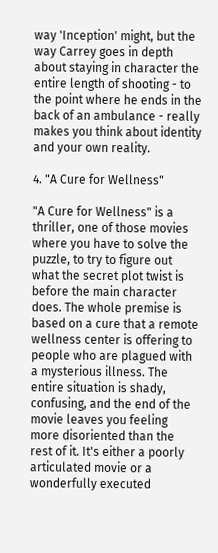way 'Inception' might, but the way Carrey goes in depth about staying in character the entire length of shooting - to the point where he ends in the back of an ambulance - really makes you think about identity and your own reality.

4. "A Cure for Wellness"

"A Cure for Wellness" is a thriller, one of those movies where you have to solve the puzzle, to try to figure out what the secret plot twist is before the main character does. The whole premise is based on a cure that a remote wellness center is offering to people who are plagued with a mysterious illness. The entire situation is shady, confusing, and the end of the movie leaves you feeling more disoriented than the rest of it. It's either a poorly articulated movie or a wonderfully executed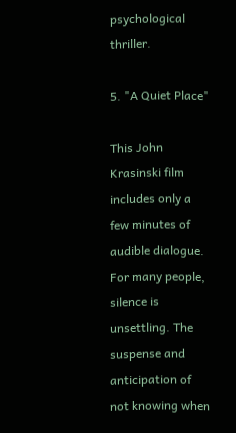psychological thriller.

5. "A Quiet Place"

This John Krasinski film includes only a few minutes of audible dialogue. For many people, silence is unsettling. The suspense and anticipation of not knowing when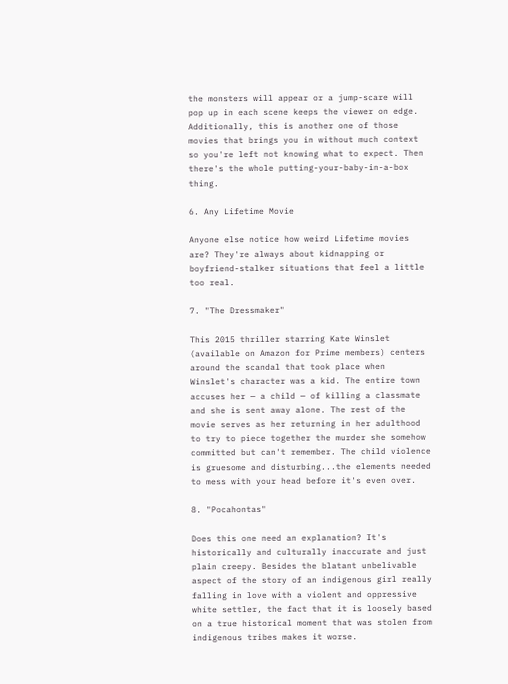the monsters will appear or a jump-scare will pop up in each scene keeps the viewer on edge. Additionally, this is another one of those movies that brings you in without much context so you're left not knowing what to expect. Then there's the whole putting-your-baby-in-a-box thing.

6. Any Lifetime Movie

Anyone else notice how weird Lifetime movies are? They're always about kidnapping or boyfriend-stalker situations that feel a little too real.

7. "The Dressmaker"

This 2015 thriller starring Kate Winslet (available on Amazon for Prime members) centers around the scandal that took place when Winslet's character was a kid. The entire town accuses her — a child — of killing a classmate and she is sent away alone. The rest of the movie serves as her returning in her adulthood to try to piece together the murder she somehow committed but can't remember. The child violence is gruesome and disturbing...the elements needed to mess with your head before it's even over.

8. "Pocahontas"

Does this one need an explanation? It's historically and culturally inaccurate and just plain creepy. Besides the blatant unbelivable aspect of the story of an indigenous girl really falling in love with a violent and oppressive white settler, the fact that it is loosely based on a true historical moment that was stolen from indigenous tribes makes it worse.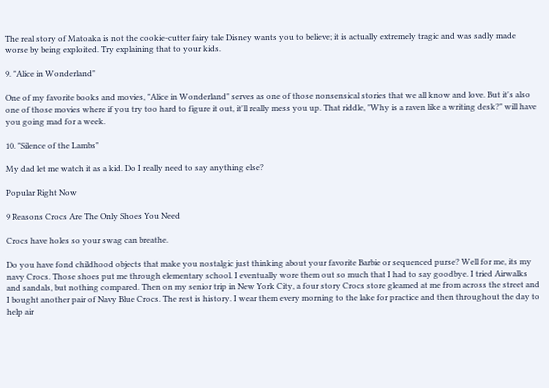The real story of Matoaka is not the cookie-cutter fairy tale Disney wants you to believe; it is actually extremely tragic and was sadly made worse by being exploited. Try explaining that to your kids.

9. "Alice in Wonderland"

One of my favorite books and movies, "Alice in Wonderland" serves as one of those nonsensical stories that we all know and love. But it's also one of those movies where if you try too hard to figure it out, it'll really mess you up. That riddle, "Why is a raven like a writing desk?" will have you going mad for a week.

10. "Silence of the Lambs"

My dad let me watch it as a kid. Do I really need to say anything else?

Popular Right Now

9 Reasons Crocs Are The Only Shoes You Need

Crocs have holes so your swag can breathe.

Do you have fond childhood objects that make you nostalgic just thinking about your favorite Barbie or sequenced purse? Well for me, its my navy Crocs. Those shoes put me through elementary school. I eventually wore them out so much that I had to say goodbye. I tried Airwalks and sandals, but nothing compared. Then on my senior trip in New York City, a four story Crocs store gleamed at me from across the street and I bought another pair of Navy Blue Crocs. The rest is history. I wear them every morning to the lake for practice and then throughout the day to help air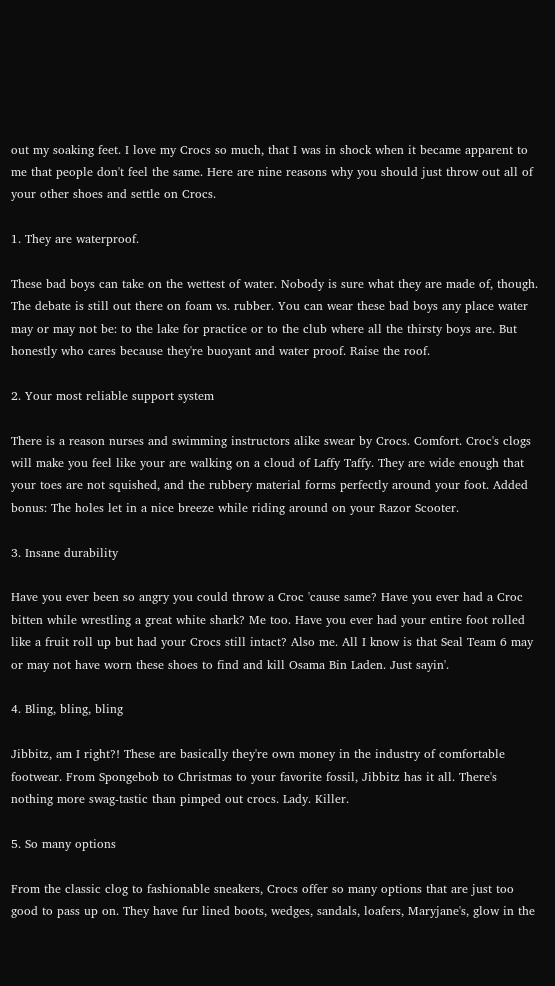out my soaking feet. I love my Crocs so much, that I was in shock when it became apparent to me that people don't feel the same. Here are nine reasons why you should just throw out all of your other shoes and settle on Crocs.

1. They are waterproof.

These bad boys can take on the wettest of water. Nobody is sure what they are made of, though. The debate is still out there on foam vs. rubber. You can wear these bad boys any place water may or may not be: to the lake for practice or to the club where all the thirsty boys are. But honestly who cares because they're buoyant and water proof. Raise the roof.

2. Your most reliable support system

There is a reason nurses and swimming instructors alike swear by Crocs. Comfort. Croc's clogs will make you feel like your are walking on a cloud of Laffy Taffy. They are wide enough that your toes are not squished, and the rubbery material forms perfectly around your foot. Added bonus: The holes let in a nice breeze while riding around on your Razor Scooter.

3. Insane durability

Have you ever been so angry you could throw a Croc 'cause same? Have you ever had a Croc bitten while wrestling a great white shark? Me too. Have you ever had your entire foot rolled like a fruit roll up but had your Crocs still intact? Also me. All I know is that Seal Team 6 may or may not have worn these shoes to find and kill Osama Bin Laden. Just sayin'.

4. Bling, bling, bling

Jibbitz, am I right?! These are basically they're own money in the industry of comfortable footwear. From Spongebob to Christmas to your favorite fossil, Jibbitz has it all. There's nothing more swag-tastic than pimped out crocs. Lady. Killer.

5. So many options

From the classic clog to fashionable sneakers, Crocs offer so many options that are just too good to pass up on. They have fur lined boots, wedges, sandals, loafers, Maryjane's, glow in the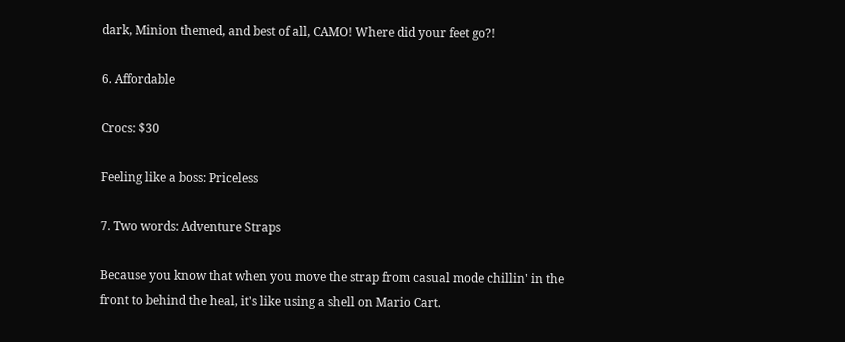dark, Minion themed, and best of all, CAMO! Where did your feet go?!

6. Affordable

Crocs: $30

Feeling like a boss: Priceless

7. Two words: Adventure Straps

Because you know that when you move the strap from casual mode chillin' in the front to behind the heal, it's like using a shell on Mario Cart.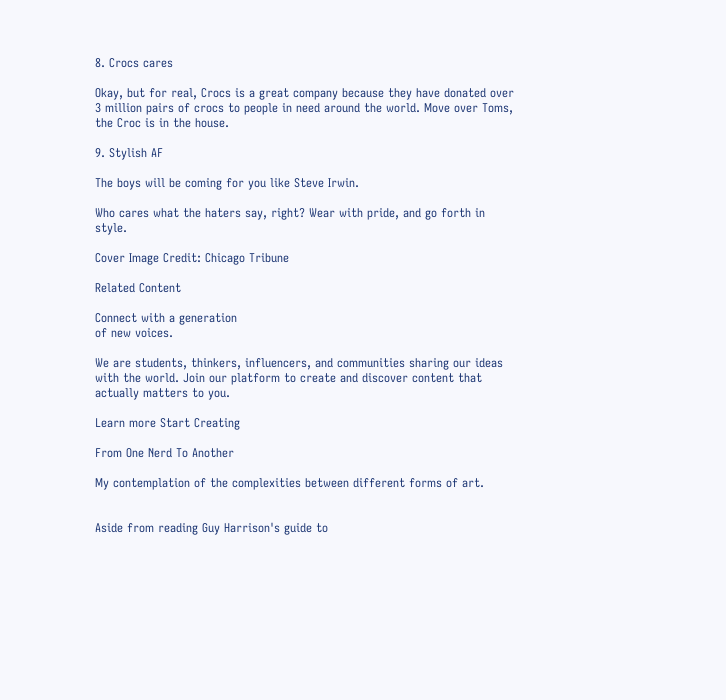8. Crocs cares

Okay, but for real, Crocs is a great company because they have donated over 3 million pairs of crocs to people in need around the world. Move over Toms, the Croc is in the house.

9. Stylish AF

The boys will be coming for you like Steve Irwin.

Who cares what the haters say, right? Wear with pride, and go forth in style.

Cover Image Credit: Chicago Tribune

Related Content

Connect with a generation
of new voices.

We are students, thinkers, influencers, and communities sharing our ideas with the world. Join our platform to create and discover content that actually matters to you.

Learn more Start Creating

From One Nerd To Another

My contemplation of the complexities between different forms of art.


Aside from reading Guy Harrison's guide to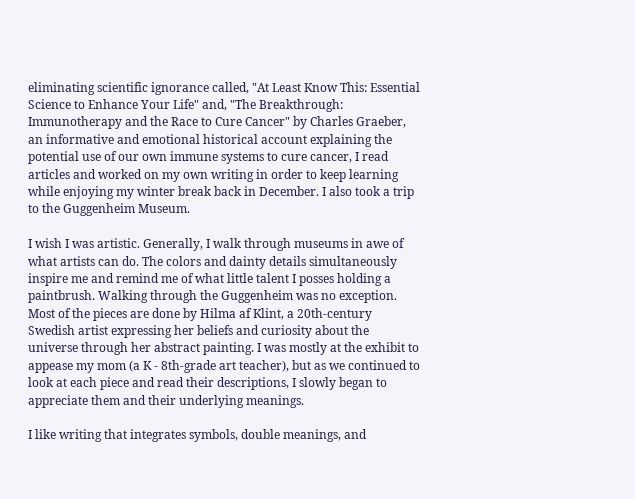eliminating scientific ignorance called, "At Least Know This: Essential Science to Enhance Your Life" and, "The Breakthrough: Immunotherapy and the Race to Cure Cancer" by Charles Graeber, an informative and emotional historical account explaining the potential use of our own immune systems to cure cancer, I read articles and worked on my own writing in order to keep learning while enjoying my winter break back in December. I also took a trip to the Guggenheim Museum.

I wish I was artistic. Generally, I walk through museums in awe of what artists can do. The colors and dainty details simultaneously inspire me and remind me of what little talent I posses holding a paintbrush. Walking through the Guggenheim was no exception. Most of the pieces are done by Hilma af Klint, a 20th-century Swedish artist expressing her beliefs and curiosity about the universe through her abstract painting. I was mostly at the exhibit to appease my mom (a K - 8th-grade art teacher), but as we continued to look at each piece and read their descriptions, I slowly began to appreciate them and their underlying meanings.

I like writing that integrates symbols, double meanings, and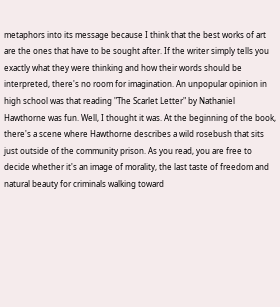metaphors into its message because I think that the best works of art are the ones that have to be sought after. If the writer simply tells you exactly what they were thinking and how their words should be interpreted, there's no room for imagination. An unpopular opinion in high school was that reading "The Scarlet Letter" by Nathaniel Hawthorne was fun. Well, I thought it was. At the beginning of the book, there's a scene where Hawthorne describes a wild rosebush that sits just outside of the community prison. As you read, you are free to decide whether it's an image of morality, the last taste of freedom and natural beauty for criminals walking toward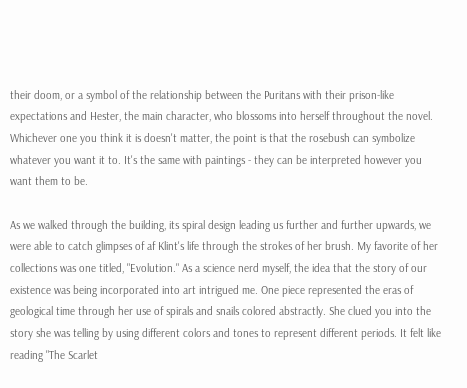their doom, or a symbol of the relationship between the Puritans with their prison-like expectations and Hester, the main character, who blossoms into herself throughout the novel. Whichever one you think it is doesn't matter, the point is that the rosebush can symbolize whatever you want it to. It's the same with paintings - they can be interpreted however you want them to be.

As we walked through the building, its spiral design leading us further and further upwards, we were able to catch glimpses of af Klint's life through the strokes of her brush. My favorite of her collections was one titled, "Evolution." As a science nerd myself, the idea that the story of our existence was being incorporated into art intrigued me. One piece represented the eras of geological time through her use of spirals and snails colored abstractly. She clued you into the story she was telling by using different colors and tones to represent different periods. It felt like reading "The Scarlet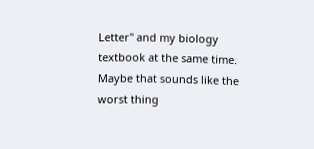Letter" and my biology textbook at the same time. Maybe that sounds like the worst thing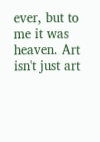ever, but to me it was heaven. Art isn't just art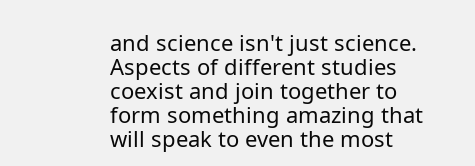and science isn't just science. Aspects of different studies coexist and join together to form something amazing that will speak to even the most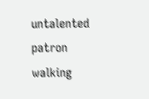untalented patron walking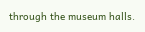through the museum halls.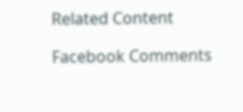Related Content

Facebook Comments